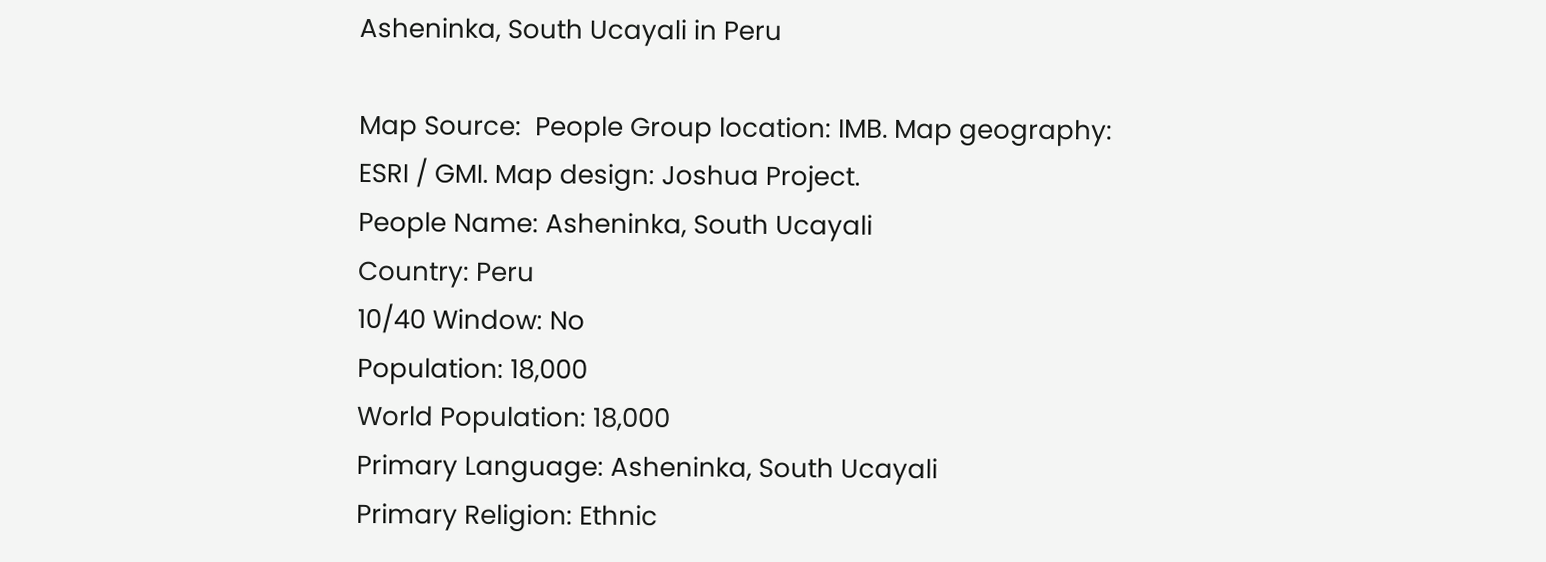Asheninka, South Ucayali in Peru

Map Source:  People Group location: IMB. Map geography: ESRI / GMI. Map design: Joshua Project.
People Name: Asheninka, South Ucayali
Country: Peru
10/40 Window: No
Population: 18,000
World Population: 18,000
Primary Language: Asheninka, South Ucayali
Primary Religion: Ethnic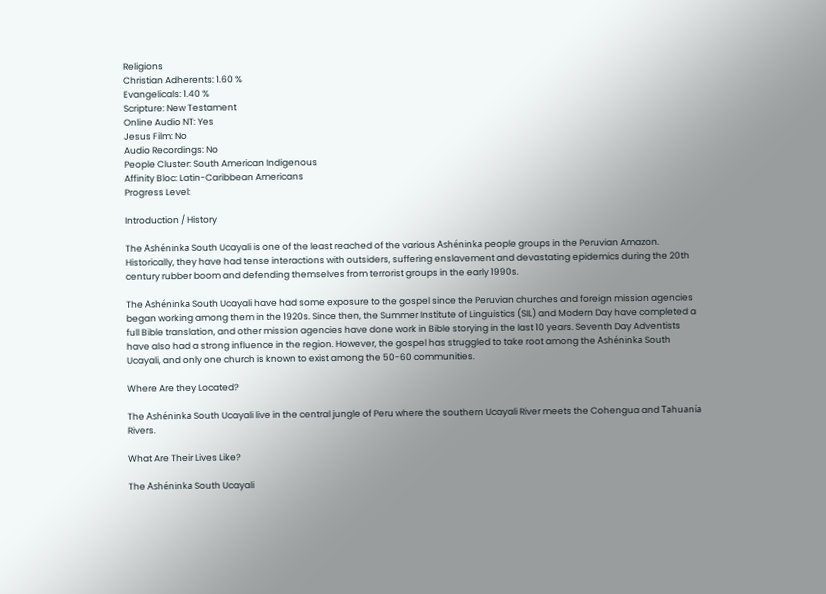Religions
Christian Adherents: 1.60 %
Evangelicals: 1.40 %
Scripture: New Testament
Online Audio NT: Yes
Jesus Film: No
Audio Recordings: No
People Cluster: South American Indigenous
Affinity Bloc: Latin-Caribbean Americans
Progress Level:

Introduction / History

The Ashéninka South Ucayali is one of the least reached of the various Ashéninka people groups in the Peruvian Amazon. Historically, they have had tense interactions with outsiders, suffering enslavement and devastating epidemics during the 20th century rubber boom and defending themselves from terrorist groups in the early 1990s.

The Ashéninka South Ucayali have had some exposure to the gospel since the Peruvian churches and foreign mission agencies began working among them in the 1920s. Since then, the Summer Institute of Linguistics (SIL) and Modern Day have completed a full Bible translation, and other mission agencies have done work in Bible storying in the last 10 years. Seventh Day Adventists have also had a strong influence in the region. However, the gospel has struggled to take root among the Ashéninka South Ucayali, and only one church is known to exist among the 50-60 communities.

Where Are they Located?

The Ashéninka South Ucayali live in the central jungle of Peru where the southern Ucayali River meets the Cohengua and Tahuanía Rivers.

What Are Their Lives Like?

The Ashéninka South Ucayali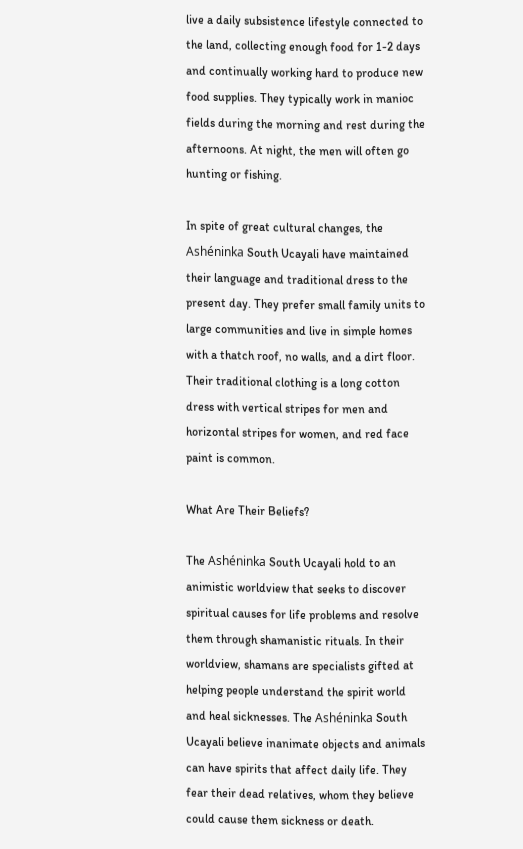live a daily subsistence lifestyle connected to the land, collecting enough food for 1-2 days and continually working hard to produce new food supplies. They typically work in manioc fields during the morning and rest during the afternoons. At night, the men will often go hunting or fishing.

In spite of great cultural changes, the Ashéninka South Ucayali have maintained their language and traditional dress to the present day. They prefer small family units to large communities and live in simple homes with a thatch roof, no walls, and a dirt floor. Their traditional clothing is a long cotton dress with vertical stripes for men and horizontal stripes for women, and red face paint is common.

What Are Their Beliefs?

The Ashéninka South Ucayali hold to an animistic worldview that seeks to discover spiritual causes for life problems and resolve them through shamanistic rituals. In their worldview, shamans are specialists gifted at helping people understand the spirit world and heal sicknesses. The Ashéninka South Ucayali believe inanimate objects and animals can have spirits that affect daily life. They fear their dead relatives, whom they believe could cause them sickness or death.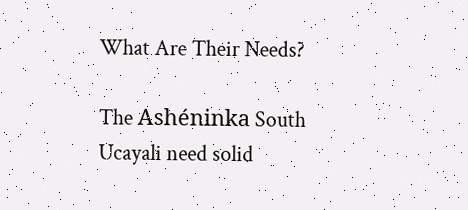What Are Their Needs?

The Ashéninka South Ucayali need solid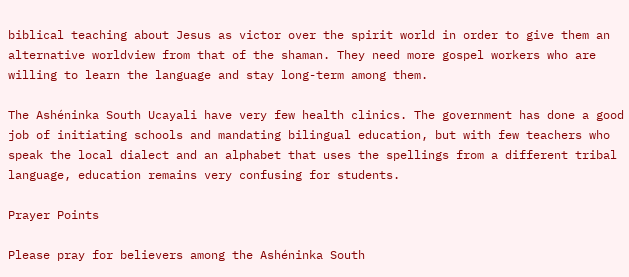biblical teaching about Jesus as victor over the spirit world in order to give them an alternative worldview from that of the shaman. They need more gospel workers who are willing to learn the language and stay long-term among them.

The Ashéninka South Ucayali have very few health clinics. The government has done a good job of initiating schools and mandating bilingual education, but with few teachers who speak the local dialect and an alphabet that uses the spellings from a different tribal language, education remains very confusing for students.

Prayer Points

Please pray for believers among the Ashéninka South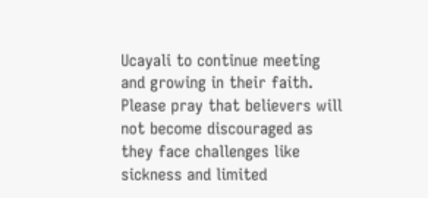Ucayali to continue meeting and growing in their faith.
Please pray that believers will not become discouraged as they face challenges like sickness and limited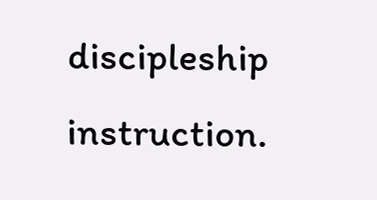discipleship instruction.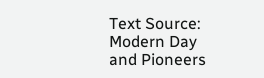Text Source:   Modern Day and Pioneers